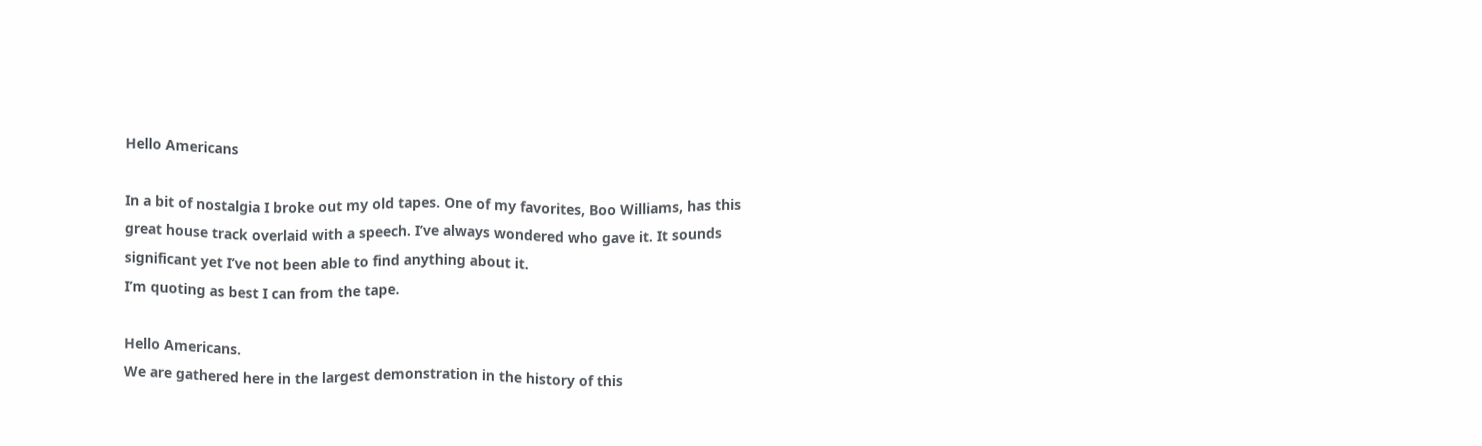Hello Americans

In a bit of nostalgia I broke out my old tapes. One of my favorites, Boo Williams, has this great house track overlaid with a speech. I’ve always wondered who gave it. It sounds significant yet I’ve not been able to find anything about it.
I’m quoting as best I can from the tape.

Hello Americans.
We are gathered here in the largest demonstration in the history of this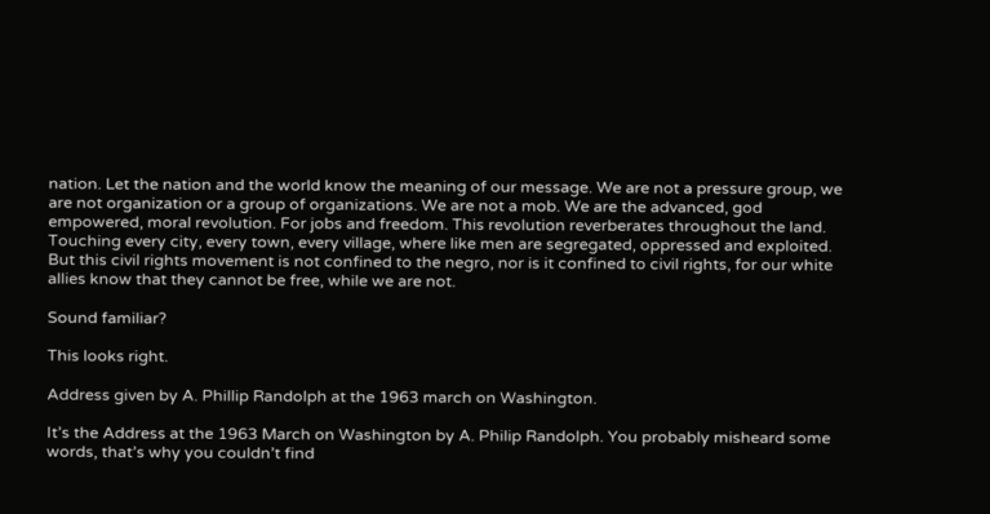nation. Let the nation and the world know the meaning of our message. We are not a pressure group, we are not organization or a group of organizations. We are not a mob. We are the advanced, god empowered, moral revolution. For jobs and freedom. This revolution reverberates throughout the land. Touching every city, every town, every village, where like men are segregated, oppressed and exploited. But this civil rights movement is not confined to the negro, nor is it confined to civil rights, for our white allies know that they cannot be free, while we are not.

Sound familiar?

This looks right.

Address given by A. Phillip Randolph at the 1963 march on Washington.

It’s the Address at the 1963 March on Washington by A. Philip Randolph. You probably misheard some words, that’s why you couldn’t find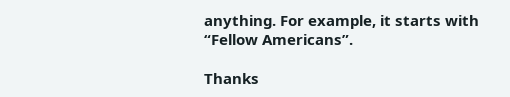anything. For example, it starts with “Fellow Americans”.

Thanks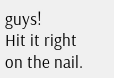guys!
Hit it right on the nail.